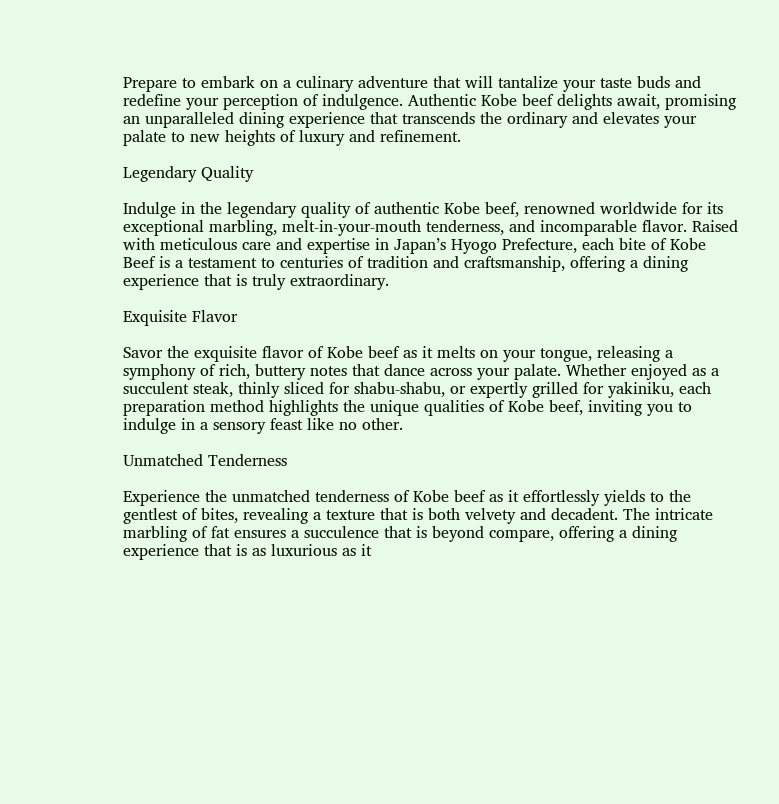Prepare to embark on a culinary adventure that will tantalize your taste buds and redefine your perception of indulgence. Authentic Kobe beef delights await, promising an unparalleled dining experience that transcends the ordinary and elevates your palate to new heights of luxury and refinement.

Legendary Quality

Indulge in the legendary quality of authentic Kobe beef, renowned worldwide for its exceptional marbling, melt-in-your-mouth tenderness, and incomparable flavor. Raised with meticulous care and expertise in Japan’s Hyogo Prefecture, each bite of Kobe Beef is a testament to centuries of tradition and craftsmanship, offering a dining experience that is truly extraordinary.

Exquisite Flavor

Savor the exquisite flavor of Kobe beef as it melts on your tongue, releasing a symphony of rich, buttery notes that dance across your palate. Whether enjoyed as a succulent steak, thinly sliced for shabu-shabu, or expertly grilled for yakiniku, each preparation method highlights the unique qualities of Kobe beef, inviting you to indulge in a sensory feast like no other.

Unmatched Tenderness

Experience the unmatched tenderness of Kobe beef as it effortlessly yields to the gentlest of bites, revealing a texture that is both velvety and decadent. The intricate marbling of fat ensures a succulence that is beyond compare, offering a dining experience that is as luxurious as it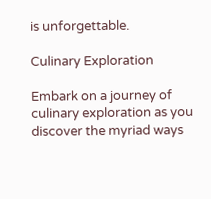is unforgettable.

Culinary Exploration

Embark on a journey of culinary exploration as you discover the myriad ways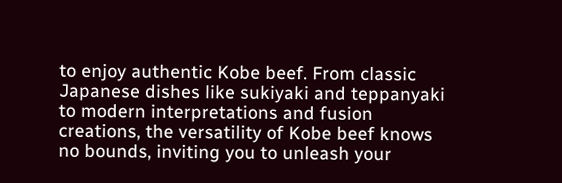to enjoy authentic Kobe beef. From classic Japanese dishes like sukiyaki and teppanyaki to modern interpretations and fusion creations, the versatility of Kobe beef knows no bounds, inviting you to unleash your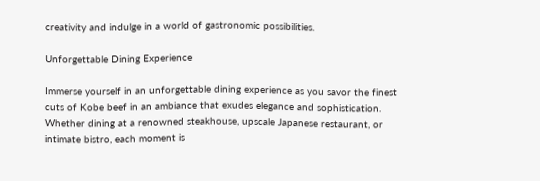creativity and indulge in a world of gastronomic possibilities.

Unforgettable Dining Experience

Immerse yourself in an unforgettable dining experience as you savor the finest cuts of Kobe beef in an ambiance that exudes elegance and sophistication. Whether dining at a renowned steakhouse, upscale Japanese restaurant, or intimate bistro, each moment is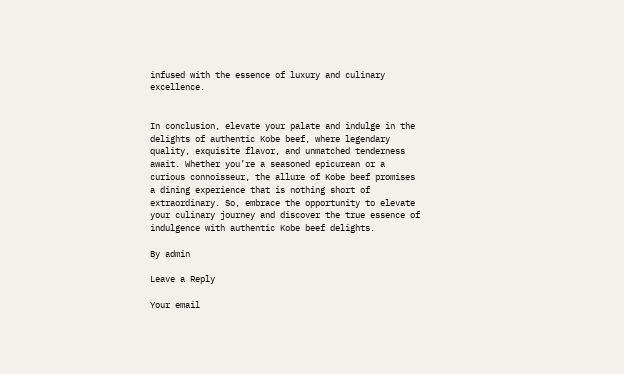infused with the essence of luxury and culinary excellence.


In conclusion, elevate your palate and indulge in the delights of authentic Kobe beef, where legendary quality, exquisite flavor, and unmatched tenderness await. Whether you’re a seasoned epicurean or a curious connoisseur, the allure of Kobe beef promises a dining experience that is nothing short of extraordinary. So, embrace the opportunity to elevate your culinary journey and discover the true essence of indulgence with authentic Kobe beef delights.

By admin

Leave a Reply

Your email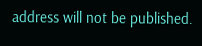address will not be published.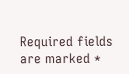Required fields are marked *